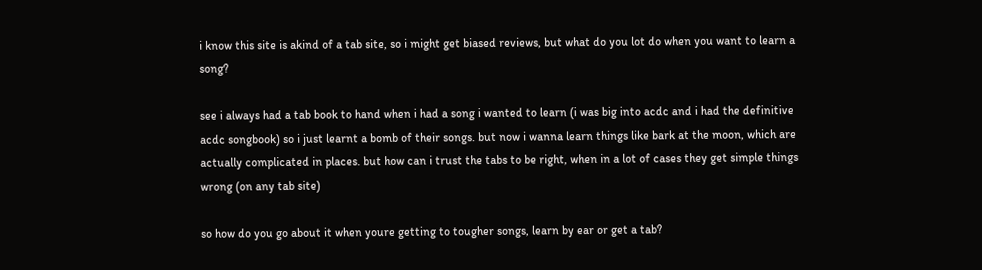i know this site is akind of a tab site, so i might get biased reviews, but what do you lot do when you want to learn a song?

see i always had a tab book to hand when i had a song i wanted to learn (i was big into acdc and i had the definitive acdc songbook) so i just learnt a bomb of their songs. but now i wanna learn things like bark at the moon, which are actually complicated in places. but how can i trust the tabs to be right, when in a lot of cases they get simple things wrong (on any tab site)

so how do you go about it when youre getting to tougher songs, learn by ear or get a tab?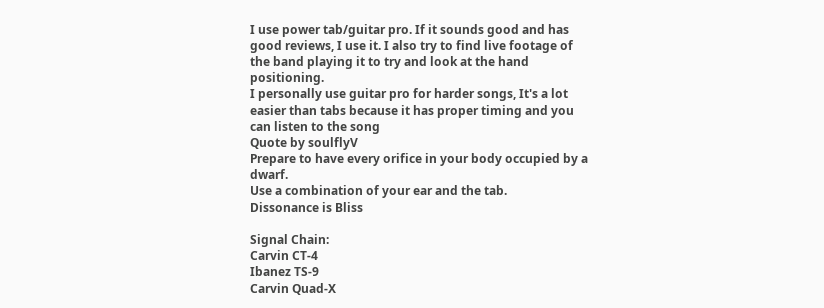I use power tab/guitar pro. If it sounds good and has good reviews, I use it. I also try to find live footage of the band playing it to try and look at the hand positioning.
I personally use guitar pro for harder songs, It's a lot easier than tabs because it has proper timing and you can listen to the song
Quote by soulflyV
Prepare to have every orifice in your body occupied by a dwarf.
Use a combination of your ear and the tab.
Dissonance is Bliss

Signal Chain:
Carvin CT-4
Ibanez TS-9
Carvin Quad-X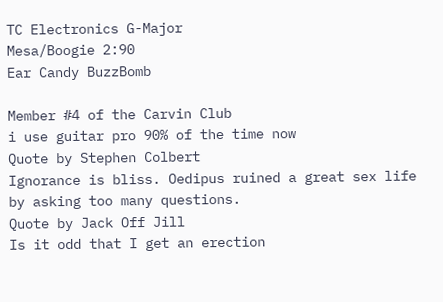TC Electronics G-Major
Mesa/Boogie 2:90
Ear Candy BuzzBomb

Member #4 of the Carvin Club
i use guitar pro 90% of the time now
Quote by Stephen Colbert
Ignorance is bliss. Oedipus ruined a great sex life by asking too many questions.
Quote by Jack Off Jill
Is it odd that I get an erection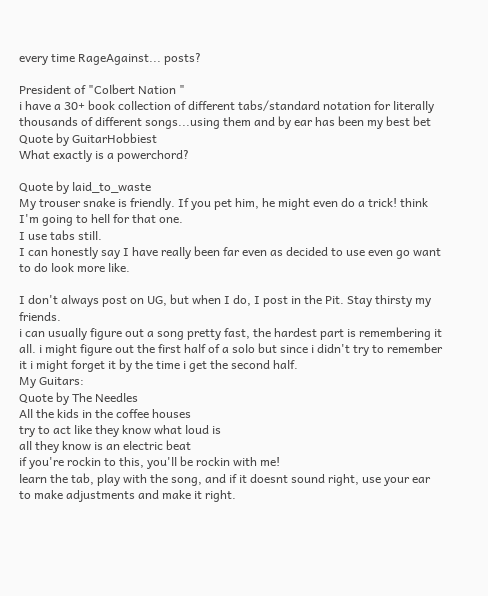every time RageAgainst... posts?

President of "Colbert Nation "
i have a 30+ book collection of different tabs/standard notation for literally thousands of different songs...using them and by ear has been my best bet
Quote by GuitarHobbiest
What exactly is a powerchord?

Quote by laid_to_waste
My trouser snake is friendly. If you pet him, he might even do a trick! think I'm going to hell for that one.
I use tabs still.
I can honestly say I have really been far even as decided to use even go want to do look more like.

I don't always post on UG, but when I do, I post in the Pit. Stay thirsty my friends.
i can usually figure out a song pretty fast, the hardest part is remembering it all. i might figure out the first half of a solo but since i didn't try to remember it i might forget it by the time i get the second half.
My Guitars:
Quote by The Needles
All the kids in the coffee houses
try to act like they know what loud is
all they know is an electric beat
if you're rockin to this, you'll be rockin with me!
learn the tab, play with the song, and if it doesnt sound right, use your ear to make adjustments and make it right.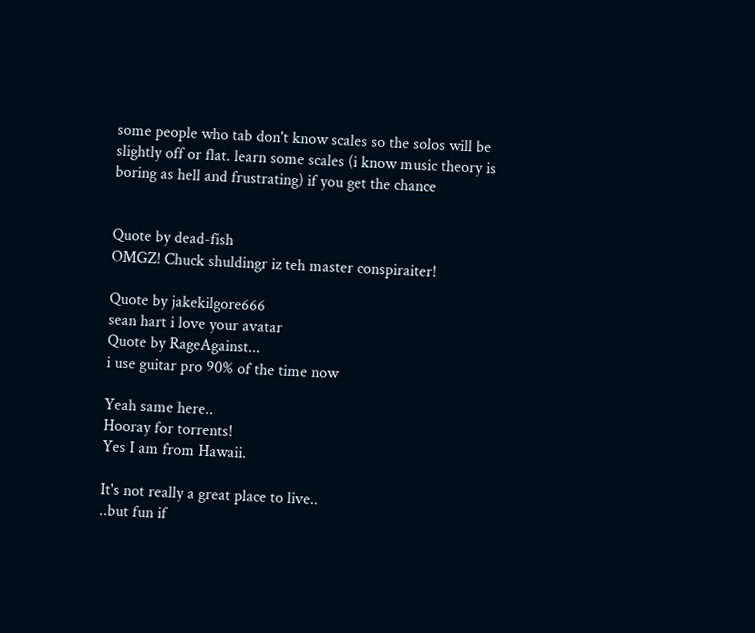some people who tab don't know scales so the solos will be slightly off or flat. learn some scales (i know music theory is boring as hell and frustrating) if you get the chance


Quote by dead-fish
OMGZ! Chuck shuldingr iz teh master conspiraiter!

Quote by jakekilgore666
sean hart i love your avatar
Quote by RageAgainst...
i use guitar pro 90% of the time now

Yeah same here..
Hooray for torrents!
Yes I am from Hawaii.

It's not really a great place to live..
..but fun if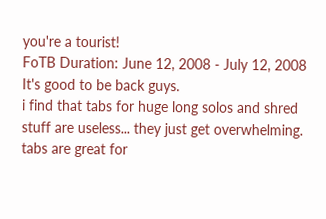you're a tourist!
FoTB Duration: June 12, 2008 - July 12, 2008
It's good to be back guys.
i find that tabs for huge long solos and shred stuff are useless... they just get overwhelming. tabs are great for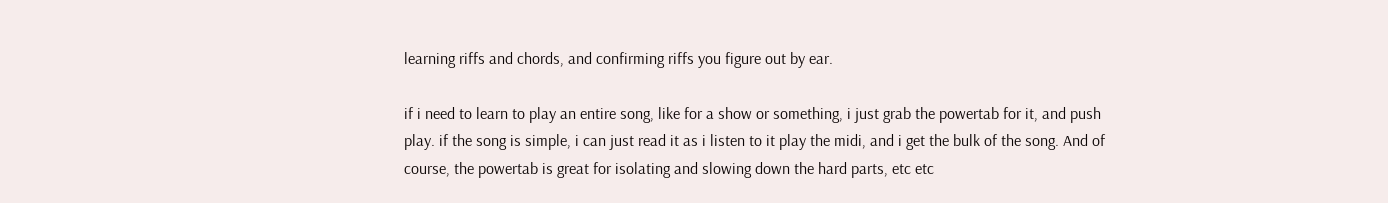learning riffs and chords, and confirming riffs you figure out by ear.

if i need to learn to play an entire song, like for a show or something, i just grab the powertab for it, and push play. if the song is simple, i can just read it as i listen to it play the midi, and i get the bulk of the song. And of course, the powertab is great for isolating and slowing down the hard parts, etc etc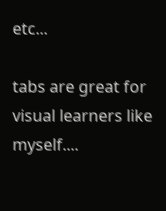etc...

tabs are great for visual learners like myself....